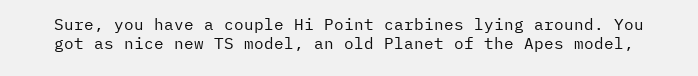Sure, you have a couple Hi Point carbines lying around. You got as nice new TS model, an old Planet of the Apes model,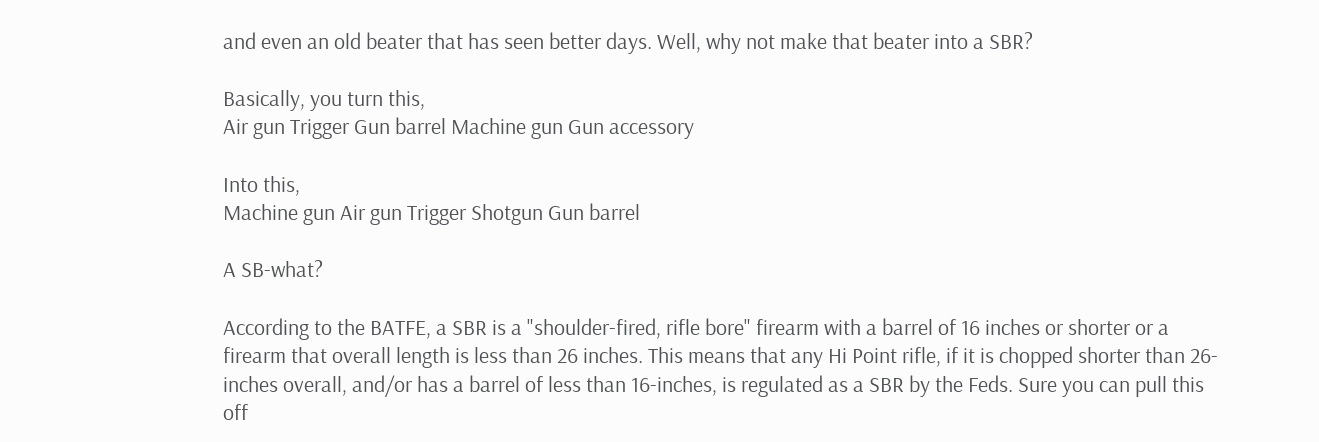and even an old beater that has seen better days. Well, why not make that beater into a SBR?

Basically, you turn this,
Air gun Trigger Gun barrel Machine gun Gun accessory

Into this,
Machine gun Air gun Trigger Shotgun Gun barrel

A SB-what?

According to the BATFE, a SBR is a "shoulder-fired, rifle bore" firearm with a barrel of 16 inches or shorter or a firearm that overall length is less than 26 inches. This means that any Hi Point rifle, if it is chopped shorter than 26-inches overall, and/or has a barrel of less than 16-inches, is regulated as a SBR by the Feds. Sure you can pull this off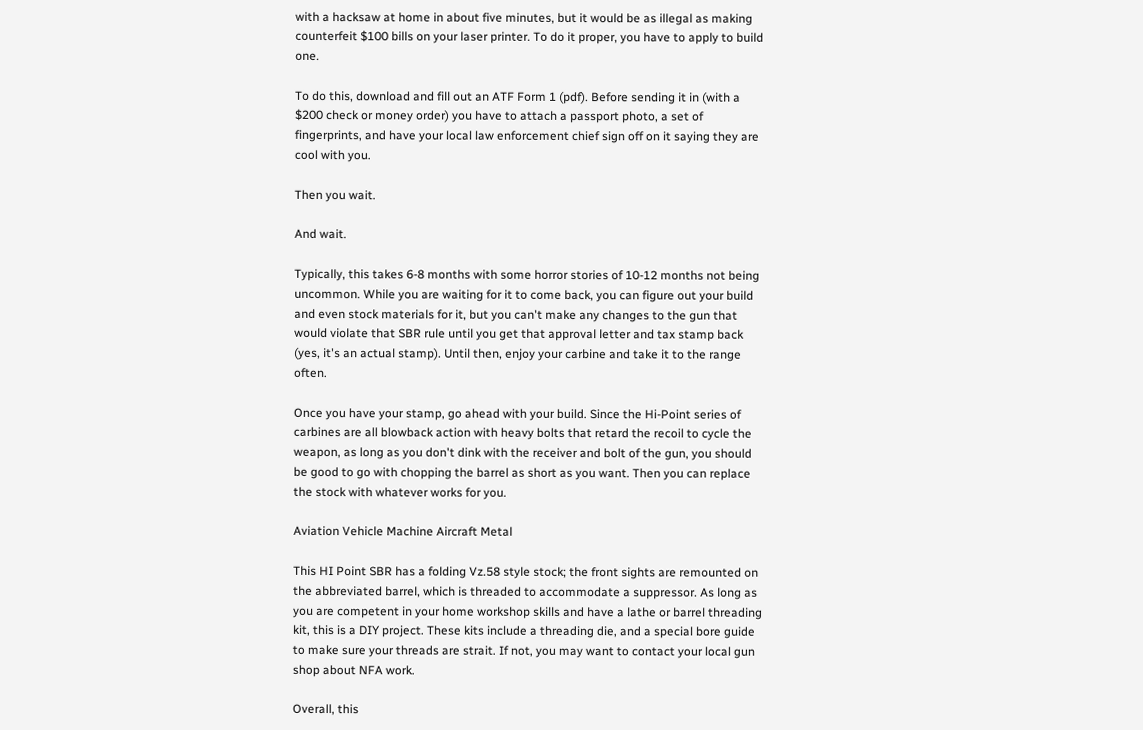with a hacksaw at home in about five minutes, but it would be as illegal as making counterfeit $100 bills on your laser printer. To do it proper, you have to apply to build one.

To do this, download and fill out an ATF Form 1 (pdf). Before sending it in (with a $200 check or money order) you have to attach a passport photo, a set of fingerprints, and have your local law enforcement chief sign off on it saying they are cool with you.

Then you wait.

And wait.

Typically, this takes 6-8 months with some horror stories of 10-12 months not being uncommon. While you are waiting for it to come back, you can figure out your build and even stock materials for it, but you can't make any changes to the gun that would violate that SBR rule until you get that approval letter and tax stamp back (yes, it's an actual stamp). Until then, enjoy your carbine and take it to the range often.

Once you have your stamp, go ahead with your build. Since the Hi-Point series of carbines are all blowback action with heavy bolts that retard the recoil to cycle the weapon, as long as you don't dink with the receiver and bolt of the gun, you should be good to go with chopping the barrel as short as you want. Then you can replace the stock with whatever works for you.

Aviation Vehicle Machine Aircraft Metal

This HI Point SBR has a folding Vz.58 style stock; the front sights are remounted on the abbreviated barrel, which is threaded to accommodate a suppressor. As long as you are competent in your home workshop skills and have a lathe or barrel threading kit, this is a DIY project. These kits include a threading die, and a special bore guide to make sure your threads are strait. If not, you may want to contact your local gun shop about NFA work.

Overall, this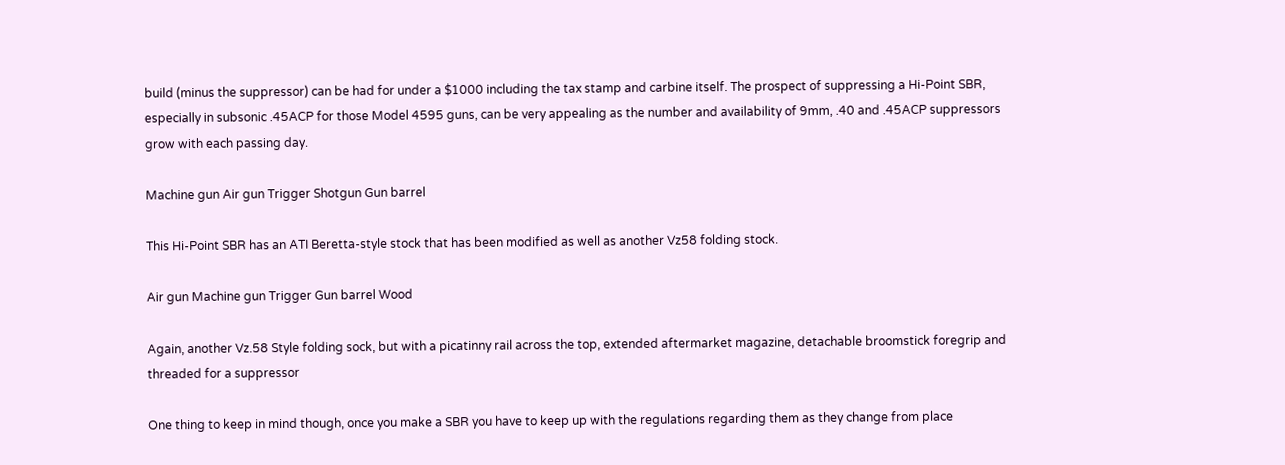build (minus the suppressor) can be had for under a $1000 including the tax stamp and carbine itself. The prospect of suppressing a Hi-Point SBR, especially in subsonic .45ACP for those Model 4595 guns, can be very appealing as the number and availability of 9mm, .40 and .45ACP suppressors grow with each passing day.

Machine gun Air gun Trigger Shotgun Gun barrel

This Hi-Point SBR has an ATI Beretta-style stock that has been modified as well as another Vz58 folding stock.

Air gun Machine gun Trigger Gun barrel Wood

Again, another Vz.58 Style folding sock, but with a picatinny rail across the top, extended aftermarket magazine, detachable broomstick foregrip and threaded for a suppressor

One thing to keep in mind though, once you make a SBR you have to keep up with the regulations regarding them as they change from place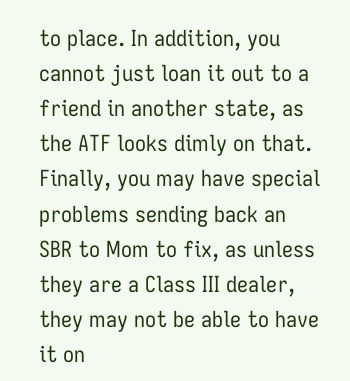to place. In addition, you cannot just loan it out to a friend in another state, as the ATF looks dimly on that. Finally, you may have special problems sending back an SBR to Mom to fix, as unless they are a Class III dealer, they may not be able to have it on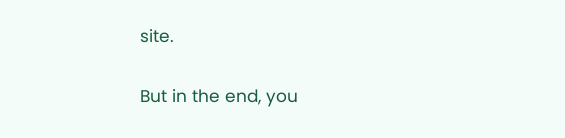site.

But in the end, you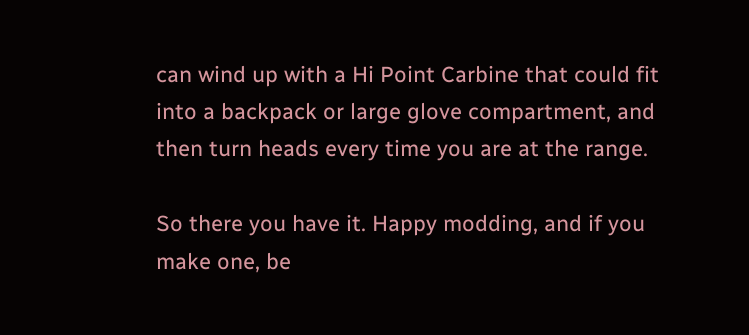can wind up with a Hi Point Carbine that could fit into a backpack or large glove compartment, and then turn heads every time you are at the range.

So there you have it. Happy modding, and if you make one, be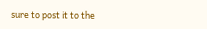sure to post it to the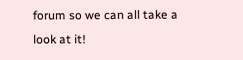forum so we can all take a look at it!